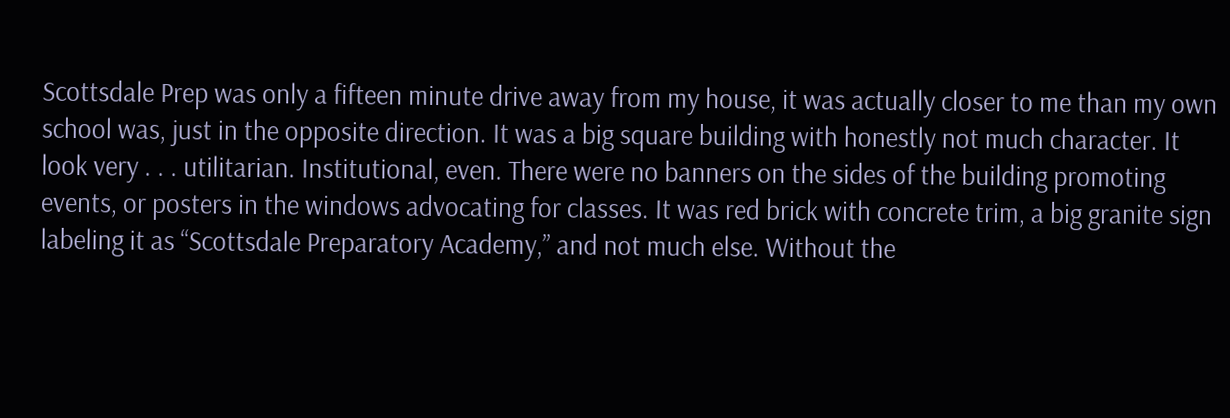Scottsdale Prep was only a fifteen minute drive away from my house, it was actually closer to me than my own school was, just in the opposite direction. It was a big square building with honestly not much character. It look very . . . utilitarian. Institutional, even. There were no banners on the sides of the building promoting events, or posters in the windows advocating for classes. It was red brick with concrete trim, a big granite sign labeling it as “Scottsdale Preparatory Academy,” and not much else. Without the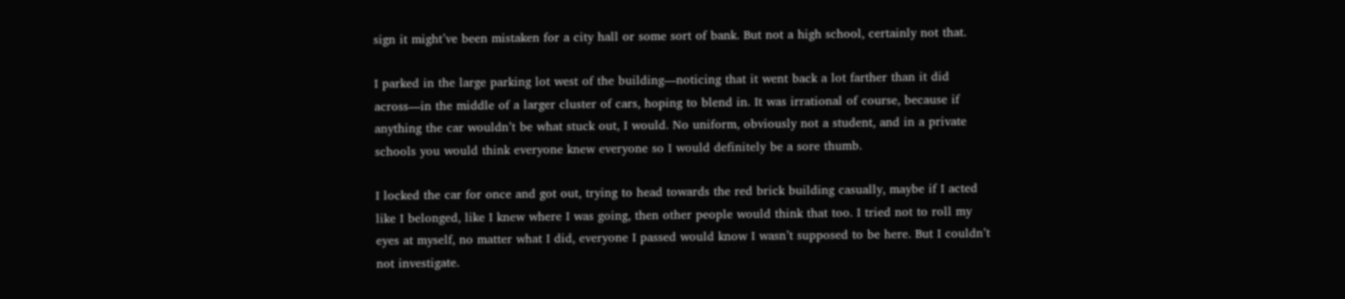sign it might’ve been mistaken for a city hall or some sort of bank. But not a high school, certainly not that.

I parked in the large parking lot west of the building—noticing that it went back a lot farther than it did across—in the middle of a larger cluster of cars, hoping to blend in. It was irrational of course, because if anything the car wouldn’t be what stuck out, I would. No uniform, obviously not a student, and in a private schools you would think everyone knew everyone so I would definitely be a sore thumb.

I locked the car for once and got out, trying to head towards the red brick building casually, maybe if I acted like I belonged, like I knew where I was going, then other people would think that too. I tried not to roll my eyes at myself, no matter what I did, everyone I passed would know I wasn’t supposed to be here. But I couldn’t not investigate.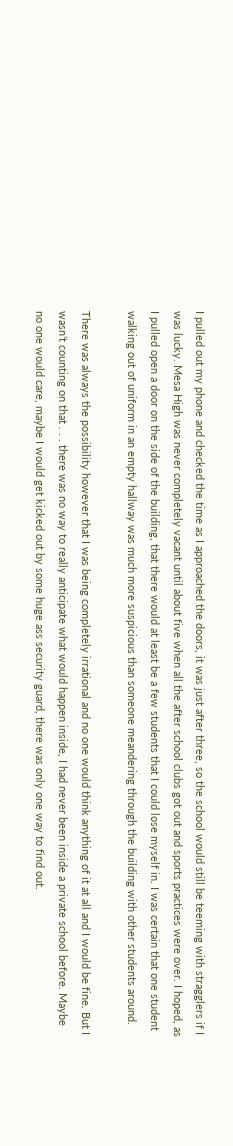I pulled out my phone and checked the time as I approached the doors, it was just after three, so the school would still be teeming with stragglers if I was lucky. Mesa High was never completely vacant until about five when all the after school clubs got out and sports practices were over. I hoped, as I pulled open a door on the side of the building, that there would at least be a few students that I could lose myself in. I was certain that one student walking out of uniform in an empty hallway was much more suspicious than someone meandering through the building with other students around.

There was always the possibility however that I was being completely irrational and no one would think anything of it at all and I would be fine. But I wasn’t counting on that . . . there was no way to really anticipate what would happen inside, I had never been inside a private school before. Maybe no one would care, maybe I would get kicked out by some huge ass security guard, there was only one way to find out.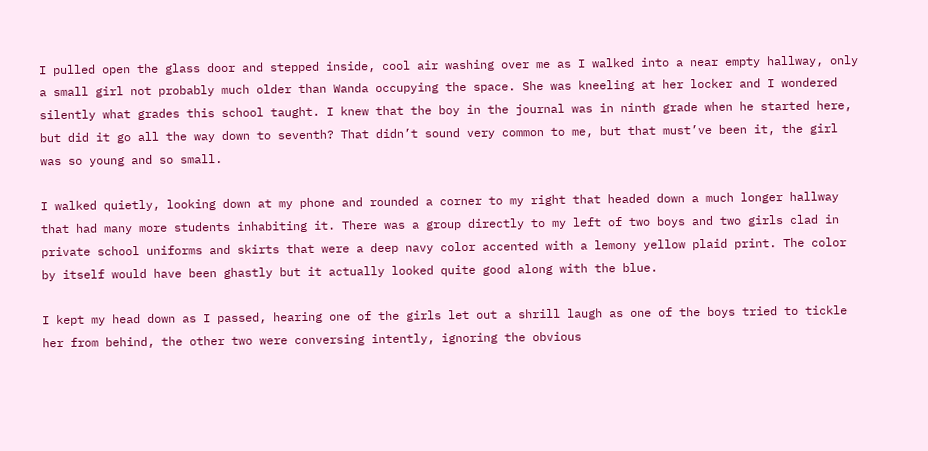I pulled open the glass door and stepped inside, cool air washing over me as I walked into a near empty hallway, only a small girl not probably much older than Wanda occupying the space. She was kneeling at her locker and I wondered silently what grades this school taught. I knew that the boy in the journal was in ninth grade when he started here, but did it go all the way down to seventh? That didn’t sound very common to me, but that must’ve been it, the girl was so young and so small.

I walked quietly, looking down at my phone and rounded a corner to my right that headed down a much longer hallway that had many more students inhabiting it. There was a group directly to my left of two boys and two girls clad in private school uniforms and skirts that were a deep navy color accented with a lemony yellow plaid print. The color by itself would have been ghastly but it actually looked quite good along with the blue.

I kept my head down as I passed, hearing one of the girls let out a shrill laugh as one of the boys tried to tickle her from behind, the other two were conversing intently, ignoring the obvious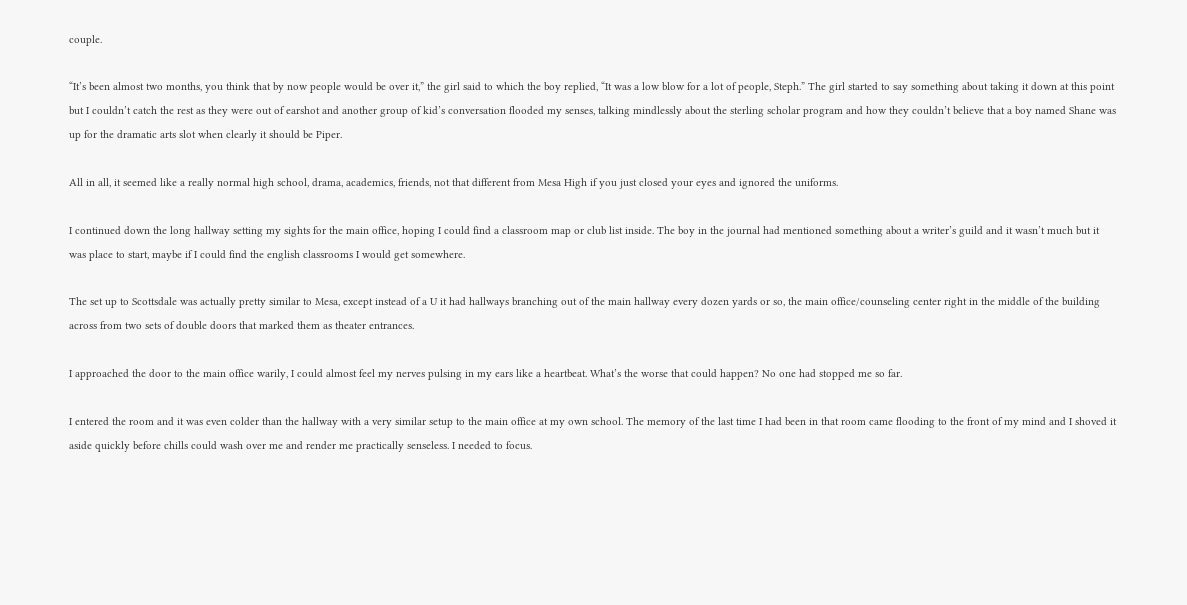couple.

“It’s been almost two months, you think that by now people would be over it,” the girl said to which the boy replied, “It was a low blow for a lot of people, Steph.” The girl started to say something about taking it down at this point but I couldn’t catch the rest as they were out of earshot and another group of kid’s conversation flooded my senses, talking mindlessly about the sterling scholar program and how they couldn’t believe that a boy named Shane was up for the dramatic arts slot when clearly it should be Piper.

All in all, it seemed like a really normal high school, drama, academics, friends, not that different from Mesa High if you just closed your eyes and ignored the uniforms.

I continued down the long hallway setting my sights for the main office, hoping I could find a classroom map or club list inside. The boy in the journal had mentioned something about a writer’s guild and it wasn’t much but it was place to start, maybe if I could find the english classrooms I would get somewhere.

The set up to Scottsdale was actually pretty similar to Mesa, except instead of a U it had hallways branching out of the main hallway every dozen yards or so, the main office/counseling center right in the middle of the building across from two sets of double doors that marked them as theater entrances.

I approached the door to the main office warily, I could almost feel my nerves pulsing in my ears like a heartbeat. What’s the worse that could happen? No one had stopped me so far.

I entered the room and it was even colder than the hallway with a very similar setup to the main office at my own school. The memory of the last time I had been in that room came flooding to the front of my mind and I shoved it aside quickly before chills could wash over me and render me practically senseless. I needed to focus.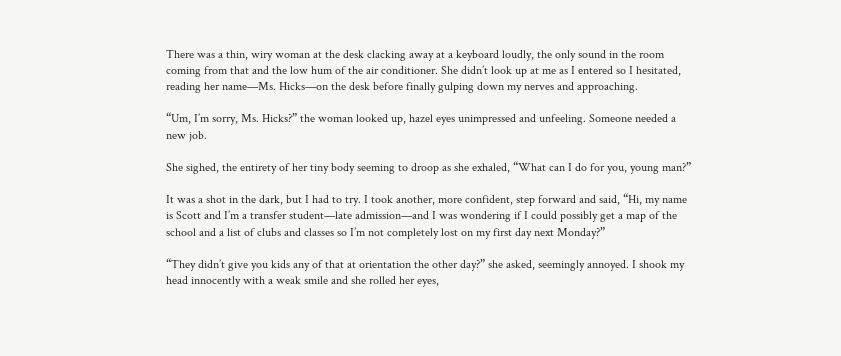There was a thin, wiry woman at the desk clacking away at a keyboard loudly, the only sound in the room coming from that and the low hum of the air conditioner. She didn’t look up at me as I entered so I hesitated, reading her name—Ms. Hicks—on the desk before finally gulping down my nerves and approaching.

“Um, I’m sorry, Ms. Hicks?” the woman looked up, hazel eyes unimpressed and unfeeling. Someone needed a new job.

She sighed, the entirety of her tiny body seeming to droop as she exhaled, “What can I do for you, young man?”

It was a shot in the dark, but I had to try. I took another, more confident, step forward and said, “Hi, my name is Scott and I’m a transfer student—late admission—and I was wondering if I could possibly get a map of the school and a list of clubs and classes so I’m not completely lost on my first day next Monday?”

“They didn’t give you kids any of that at orientation the other day?” she asked, seemingly annoyed. I shook my head innocently with a weak smile and she rolled her eyes,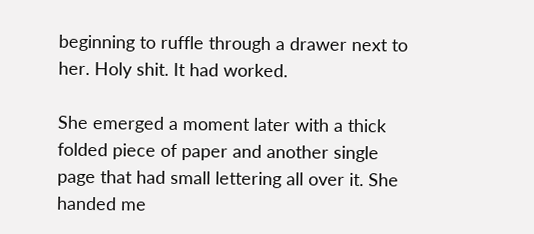beginning to ruffle through a drawer next to her. Holy shit. It had worked.

She emerged a moment later with a thick folded piece of paper and another single page that had small lettering all over it. She handed me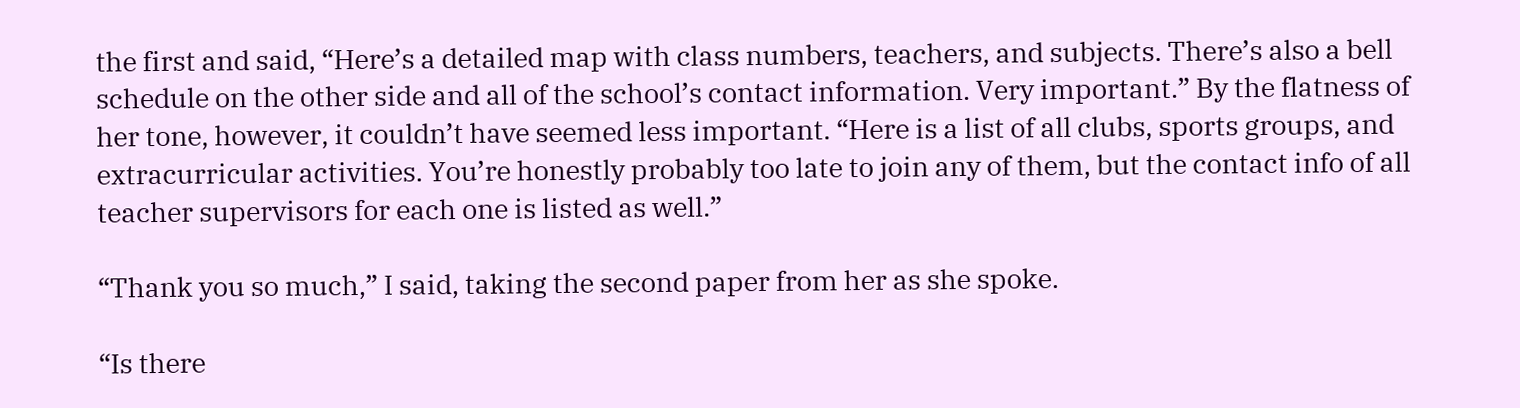the first and said, “Here’s a detailed map with class numbers, teachers, and subjects. There’s also a bell schedule on the other side and all of the school’s contact information. Very important.” By the flatness of her tone, however, it couldn’t have seemed less important. “Here is a list of all clubs, sports groups, and extracurricular activities. You’re honestly probably too late to join any of them, but the contact info of all teacher supervisors for each one is listed as well.”

“Thank you so much,” I said, taking the second paper from her as she spoke.

“Is there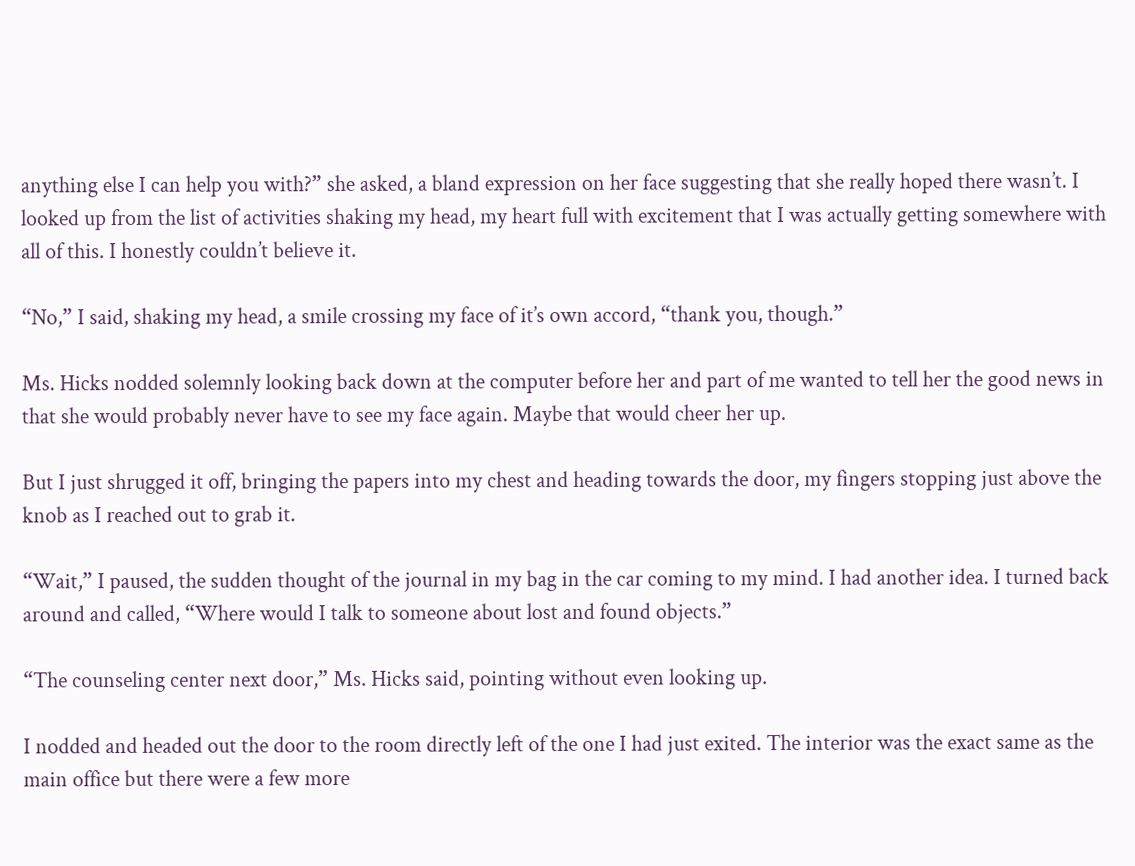anything else I can help you with?” she asked, a bland expression on her face suggesting that she really hoped there wasn’t. I looked up from the list of activities shaking my head, my heart full with excitement that I was actually getting somewhere with all of this. I honestly couldn’t believe it.

“No,” I said, shaking my head, a smile crossing my face of it’s own accord, “thank you, though.”

Ms. Hicks nodded solemnly looking back down at the computer before her and part of me wanted to tell her the good news in that she would probably never have to see my face again. Maybe that would cheer her up.

But I just shrugged it off, bringing the papers into my chest and heading towards the door, my fingers stopping just above the knob as I reached out to grab it.

“Wait,” I paused, the sudden thought of the journal in my bag in the car coming to my mind. I had another idea. I turned back around and called, “Where would I talk to someone about lost and found objects.”

“The counseling center next door,” Ms. Hicks said, pointing without even looking up.

I nodded and headed out the door to the room directly left of the one I had just exited. The interior was the exact same as the main office but there were a few more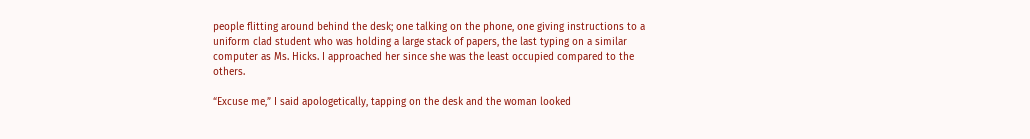people flitting around behind the desk; one talking on the phone, one giving instructions to a uniform clad student who was holding a large stack of papers, the last typing on a similar computer as Ms. Hicks. I approached her since she was the least occupied compared to the others.

“Excuse me,” I said apologetically, tapping on the desk and the woman looked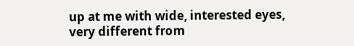up at me with wide, interested eyes, very different from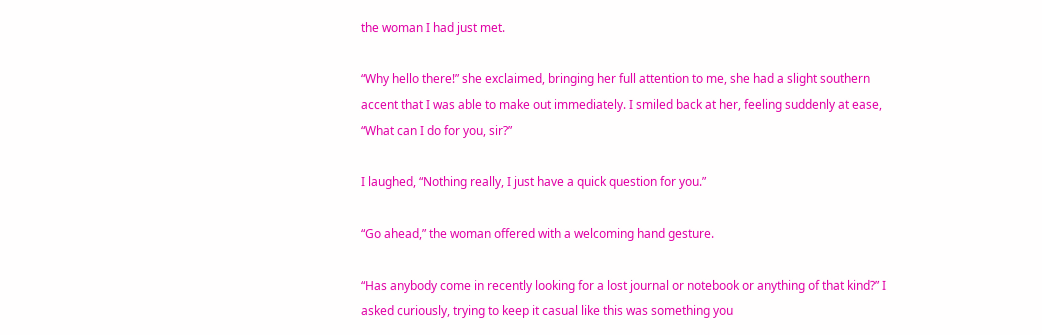the woman I had just met.

“Why hello there!” she exclaimed, bringing her full attention to me, she had a slight southern accent that I was able to make out immediately. I smiled back at her, feeling suddenly at ease, “What can I do for you, sir?”

I laughed, “Nothing really, I just have a quick question for you.”

“Go ahead,” the woman offered with a welcoming hand gesture.

“Has anybody come in recently looking for a lost journal or notebook or anything of that kind?” I asked curiously, trying to keep it casual like this was something you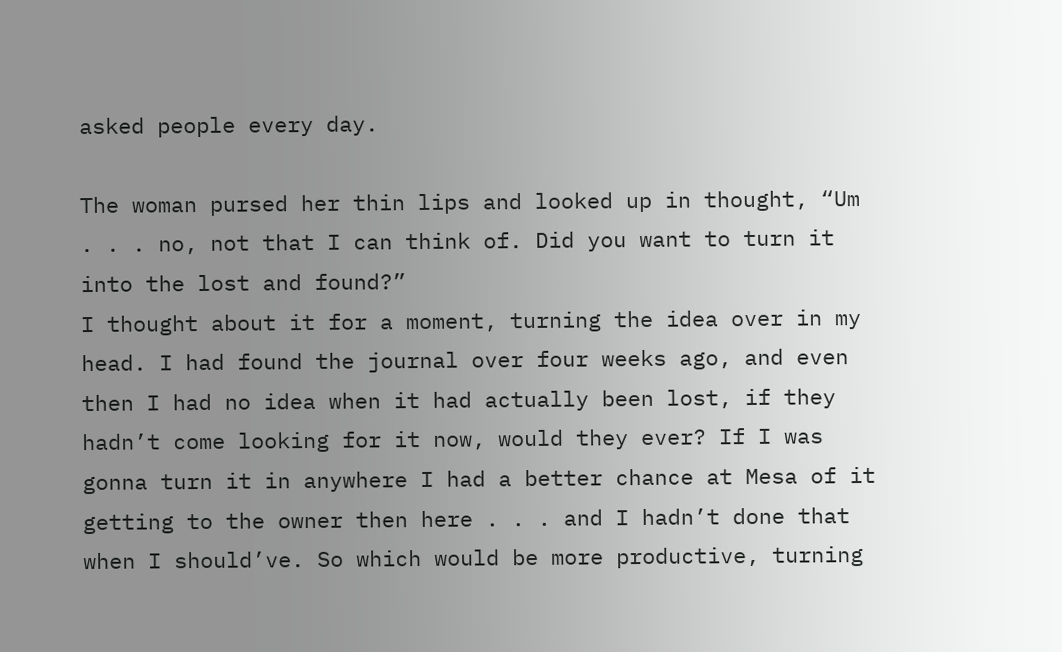asked people every day.

The woman pursed her thin lips and looked up in thought, “Um . . . no, not that I can think of. Did you want to turn it into the lost and found?”
I thought about it for a moment, turning the idea over in my head. I had found the journal over four weeks ago, and even then I had no idea when it had actually been lost, if they hadn’t come looking for it now, would they ever? If I was gonna turn it in anywhere I had a better chance at Mesa of it getting to the owner then here . . . and I hadn’t done that when I should’ve. So which would be more productive, turning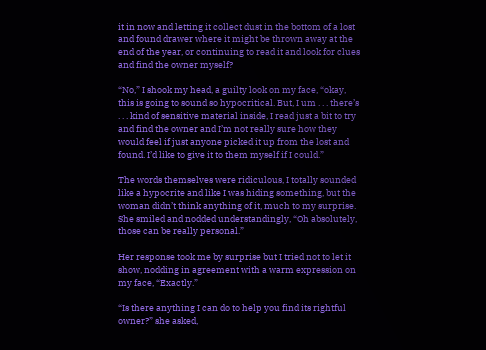it in now and letting it collect dust in the bottom of a lost and found drawer where it might be thrown away at the end of the year, or continuing to read it and look for clues and find the owner myself?

“No,” I shook my head, a guilty look on my face, “okay, this is going to sound so hypocritical. But, I um . . . there’s . . . kind of sensitive material inside, I read just a bit to try and find the owner and I’m not really sure how they would feel if just anyone picked it up from the lost and found. I’d like to give it to them myself if I could.”

The words themselves were ridiculous, I totally sounded like a hypocrite and like I was hiding something, but the woman didn’t think anything of it, much to my surprise. She smiled and nodded understandingly, “Oh absolutely, those can be really personal.”

Her response took me by surprise but I tried not to let it show, nodding in agreement with a warm expression on my face, “Exactly.”

“Is there anything I can do to help you find its rightful owner?” she asked,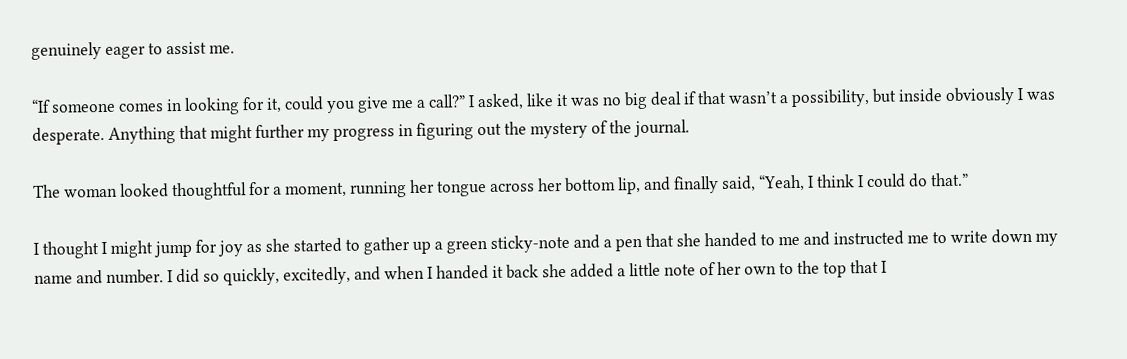genuinely eager to assist me.

“If someone comes in looking for it, could you give me a call?” I asked, like it was no big deal if that wasn’t a possibility, but inside obviously I was desperate. Anything that might further my progress in figuring out the mystery of the journal.

The woman looked thoughtful for a moment, running her tongue across her bottom lip, and finally said, “Yeah, I think I could do that.”

I thought I might jump for joy as she started to gather up a green sticky-note and a pen that she handed to me and instructed me to write down my name and number. I did so quickly, excitedly, and when I handed it back she added a little note of her own to the top that I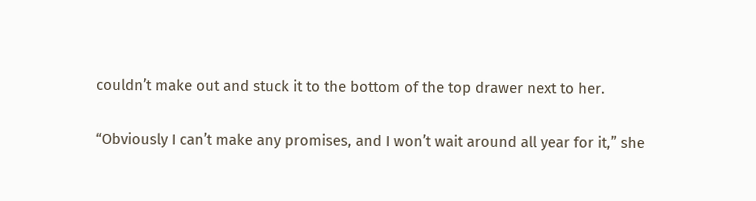couldn’t make out and stuck it to the bottom of the top drawer next to her.

“Obviously I can’t make any promises, and I won’t wait around all year for it,” she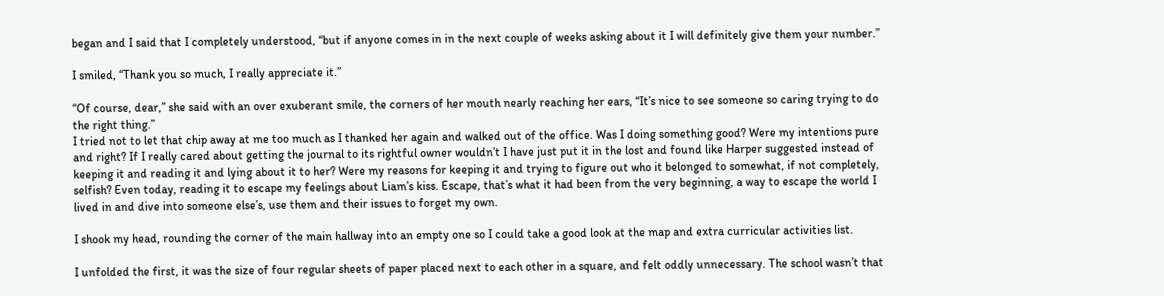began and I said that I completely understood, “but if anyone comes in in the next couple of weeks asking about it I will definitely give them your number.”

I smiled, “Thank you so much, I really appreciate it.”

“Of course, dear,” she said with an over exuberant smile, the corners of her mouth nearly reaching her ears, “It’s nice to see someone so caring trying to do the right thing.”
I tried not to let that chip away at me too much as I thanked her again and walked out of the office. Was I doing something good? Were my intentions pure and right? If I really cared about getting the journal to its rightful owner wouldn’t I have just put it in the lost and found like Harper suggested instead of keeping it and reading it and lying about it to her? Were my reasons for keeping it and trying to figure out who it belonged to somewhat, if not completely, selfish? Even today, reading it to escape my feelings about Liam’s kiss. Escape, that’s what it had been from the very beginning, a way to escape the world I lived in and dive into someone else’s, use them and their issues to forget my own.

I shook my head, rounding the corner of the main hallway into an empty one so I could take a good look at the map and extra curricular activities list.

I unfolded the first, it was the size of four regular sheets of paper placed next to each other in a square, and felt oddly unnecessary. The school wasn’t that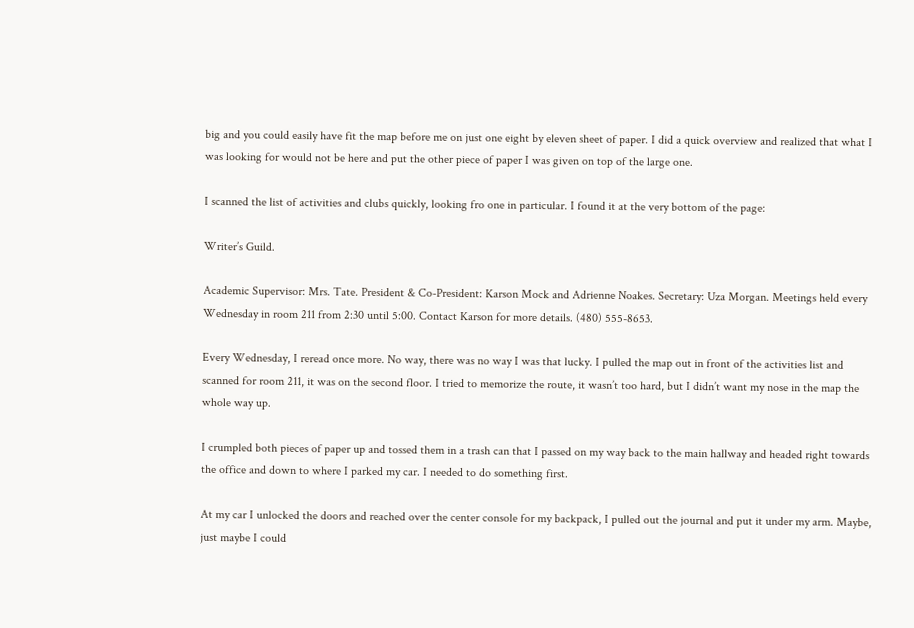big and you could easily have fit the map before me on just one eight by eleven sheet of paper. I did a quick overview and realized that what I was looking for would not be here and put the other piece of paper I was given on top of the large one.

I scanned the list of activities and clubs quickly, looking fro one in particular. I found it at the very bottom of the page:

Writer’s Guild.

Academic Supervisor: Mrs. Tate. President & Co-President: Karson Mock and Adrienne Noakes. Secretary: Uza Morgan. Meetings held every Wednesday in room 211 from 2:30 until 5:00. Contact Karson for more details. (480) 555-8653.

Every Wednesday, I reread once more. No way, there was no way I was that lucky. I pulled the map out in front of the activities list and scanned for room 211, it was on the second floor. I tried to memorize the route, it wasn’t too hard, but I didn’t want my nose in the map the whole way up.

I crumpled both pieces of paper up and tossed them in a trash can that I passed on my way back to the main hallway and headed right towards the office and down to where I parked my car. I needed to do something first.

At my car I unlocked the doors and reached over the center console for my backpack, I pulled out the journal and put it under my arm. Maybe, just maybe I could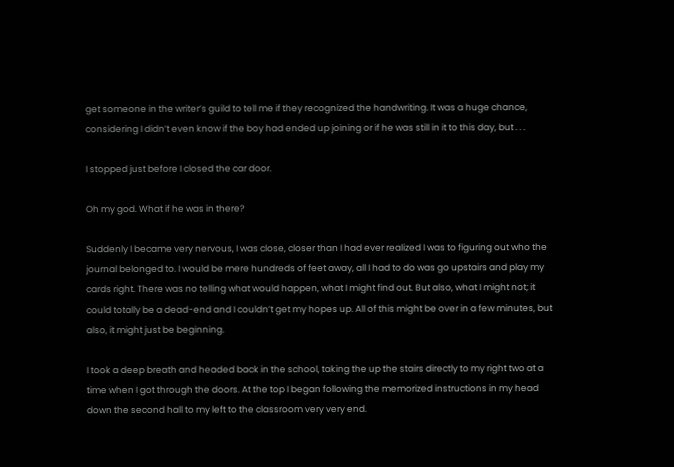get someone in the writer’s guild to tell me if they recognized the handwriting. It was a huge chance, considering I didn’t even know if the boy had ended up joining or if he was still in it to this day, but . . .

I stopped just before I closed the car door.

Oh my god. What if he was in there?

Suddenly I became very nervous, I was close, closer than I had ever realized I was to figuring out who the journal belonged to. I would be mere hundreds of feet away, all I had to do was go upstairs and play my cards right. There was no telling what would happen, what I might find out. But also, what I might not; it could totally be a dead-end and I couldn’t get my hopes up. All of this might be over in a few minutes, but also, it might just be beginning.

I took a deep breath and headed back in the school, taking the up the stairs directly to my right two at a time when I got through the doors. At the top I began following the memorized instructions in my head down the second hall to my left to the classroom very very end.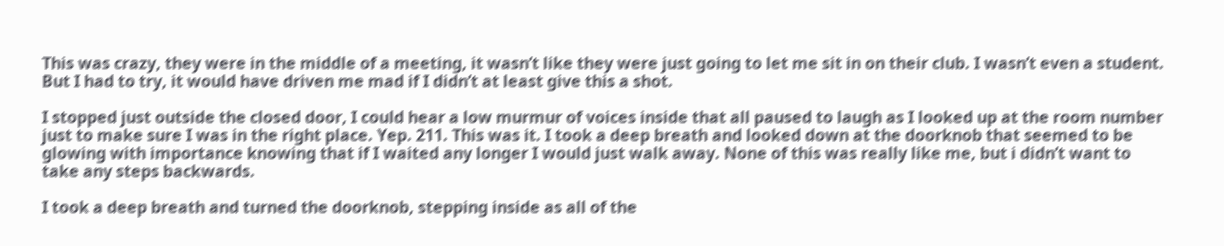This was crazy, they were in the middle of a meeting, it wasn’t like they were just going to let me sit in on their club. I wasn’t even a student. But I had to try, it would have driven me mad if I didn’t at least give this a shot.

I stopped just outside the closed door, I could hear a low murmur of voices inside that all paused to laugh as I looked up at the room number just to make sure I was in the right place. Yep. 211. This was it. I took a deep breath and looked down at the doorknob that seemed to be glowing with importance knowing that if I waited any longer I would just walk away. None of this was really like me, but i didn’t want to take any steps backwards.

I took a deep breath and turned the doorknob, stepping inside as all of the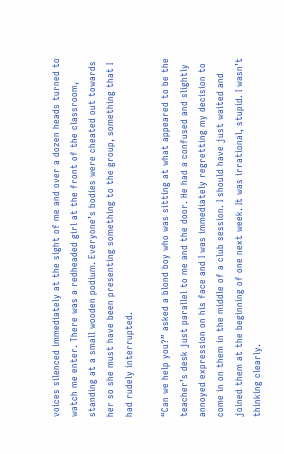voices silenced immediately at the sight of me and over a dozen heads turned to watch me enter. There was a redheaded girl at the front of the classroom, standing at a small wooden podium. Everyone’s bodies were cheated out towards her so she must have been presenting something to the group, something that I had rudely interrupted.

“Can we help you?” asked a blond boy who was sitting at what appeared to be the teacher’s desk just parallel to me and the door. He had a confused and slightly annoyed expression on his face and I was immediately regretting my decision to come in on them in the middle of a club session. I should have just waited and joined them at the beginning of one next week. It was irrational, stupid. I wasn’t thinking clearly.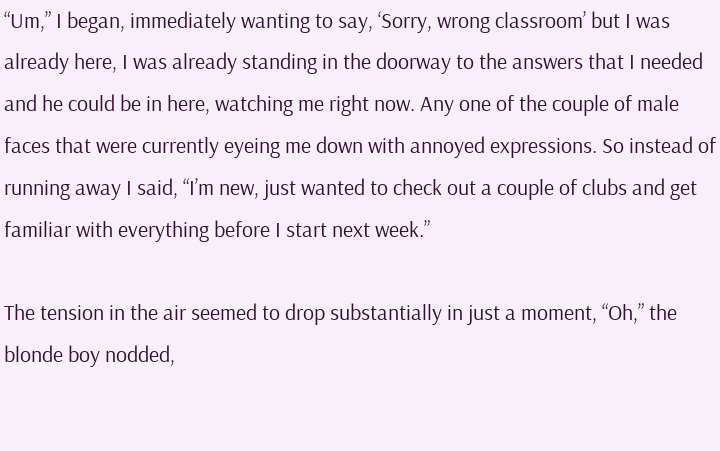“Um,” I began, immediately wanting to say, ‘Sorry, wrong classroom’ but I was already here, I was already standing in the doorway to the answers that I needed and he could be in here, watching me right now. Any one of the couple of male faces that were currently eyeing me down with annoyed expressions. So instead of running away I said, “I’m new, just wanted to check out a couple of clubs and get familiar with everything before I start next week.”

The tension in the air seemed to drop substantially in just a moment, “Oh,” the blonde boy nodded,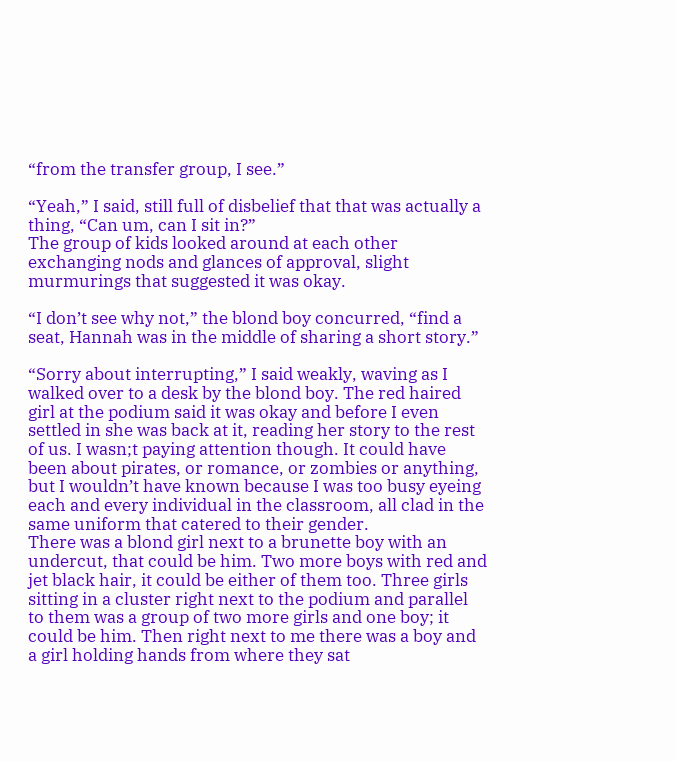“from the transfer group, I see.”

“Yeah,” I said, still full of disbelief that that was actually a thing, “Can um, can I sit in?”
The group of kids looked around at each other exchanging nods and glances of approval, slight murmurings that suggested it was okay.

“I don’t see why not,” the blond boy concurred, “find a seat, Hannah was in the middle of sharing a short story.”

“Sorry about interrupting,” I said weakly, waving as I walked over to a desk by the blond boy. The red haired girl at the podium said it was okay and before I even settled in she was back at it, reading her story to the rest of us. I wasn;t paying attention though. It could have been about pirates, or romance, or zombies or anything, but I wouldn’t have known because I was too busy eyeing each and every individual in the classroom, all clad in the same uniform that catered to their gender.
There was a blond girl next to a brunette boy with an undercut, that could be him. Two more boys with red and jet black hair, it could be either of them too. Three girls sitting in a cluster right next to the podium and parallel to them was a group of two more girls and one boy; it could be him. Then right next to me there was a boy and a girl holding hands from where they sat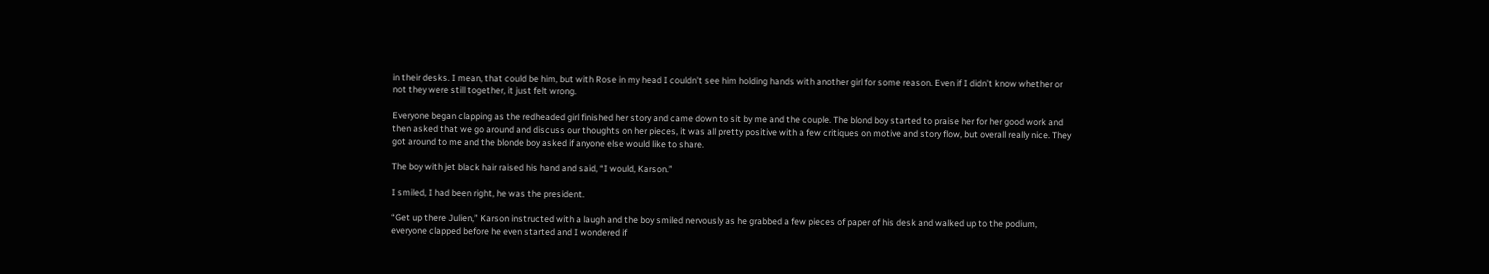in their desks. I mean, that could be him, but with Rose in my head I couldn’t see him holding hands with another girl for some reason. Even if I didn’t know whether or not they were still together, it just felt wrong.

Everyone began clapping as the redheaded girl finished her story and came down to sit by me and the couple. The blond boy started to praise her for her good work and then asked that we go around and discuss our thoughts on her pieces, it was all pretty positive with a few critiques on motive and story flow, but overall really nice. They got around to me and the blonde boy asked if anyone else would like to share.

The boy with jet black hair raised his hand and said, “I would, Karson.”

I smiled, I had been right, he was the president.

“Get up there Julien,” Karson instructed with a laugh and the boy smiled nervously as he grabbed a few pieces of paper of his desk and walked up to the podium, everyone clapped before he even started and I wondered if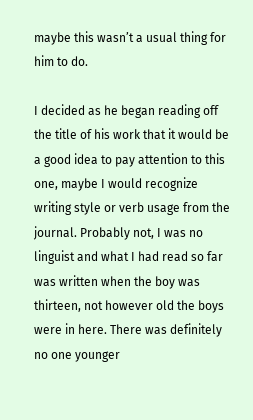maybe this wasn’t a usual thing for him to do.

I decided as he began reading off the title of his work that it would be a good idea to pay attention to this one, maybe I would recognize writing style or verb usage from the journal. Probably not, I was no linguist and what I had read so far was written when the boy was thirteen, not however old the boys were in here. There was definitely no one younger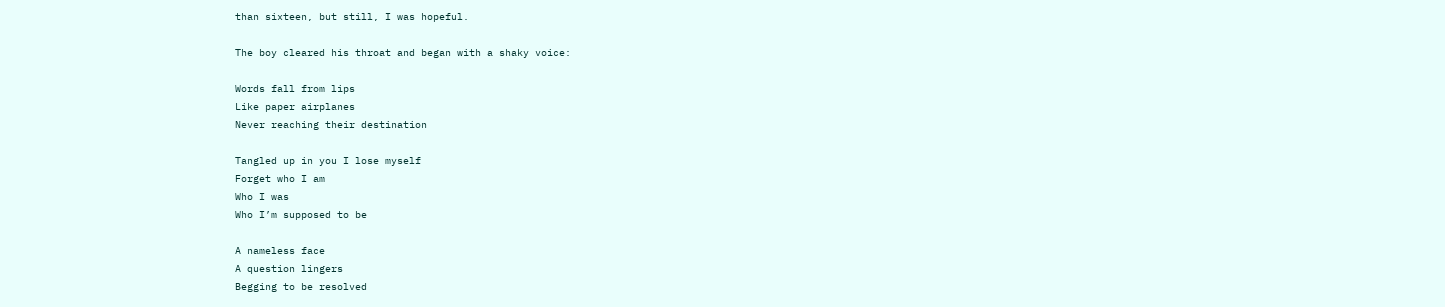than sixteen, but still, I was hopeful.

The boy cleared his throat and began with a shaky voice:

Words fall from lips
Like paper airplanes
Never reaching their destination

Tangled up in you I lose myself
Forget who I am
Who I was
Who I’m supposed to be

A nameless face
A question lingers
Begging to be resolved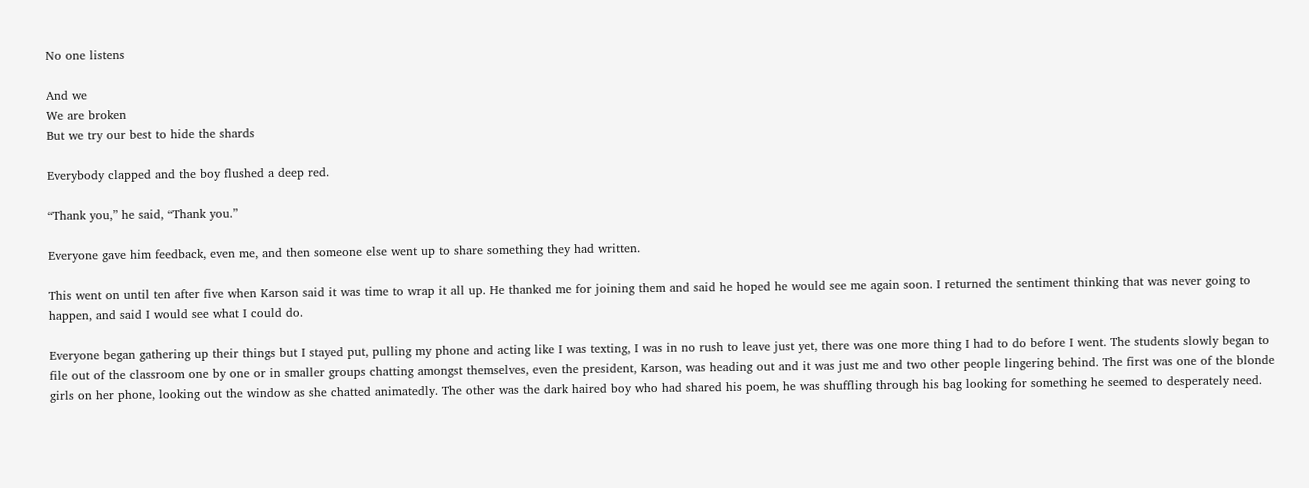No one listens

And we
We are broken
But we try our best to hide the shards

Everybody clapped and the boy flushed a deep red.

“Thank you,” he said, “Thank you.”

Everyone gave him feedback, even me, and then someone else went up to share something they had written.

This went on until ten after five when Karson said it was time to wrap it all up. He thanked me for joining them and said he hoped he would see me again soon. I returned the sentiment thinking that was never going to happen, and said I would see what I could do.

Everyone began gathering up their things but I stayed put, pulling my phone and acting like I was texting, I was in no rush to leave just yet, there was one more thing I had to do before I went. The students slowly began to file out of the classroom one by one or in smaller groups chatting amongst themselves, even the president, Karson, was heading out and it was just me and two other people lingering behind. The first was one of the blonde girls on her phone, looking out the window as she chatted animatedly. The other was the dark haired boy who had shared his poem, he was shuffling through his bag looking for something he seemed to desperately need.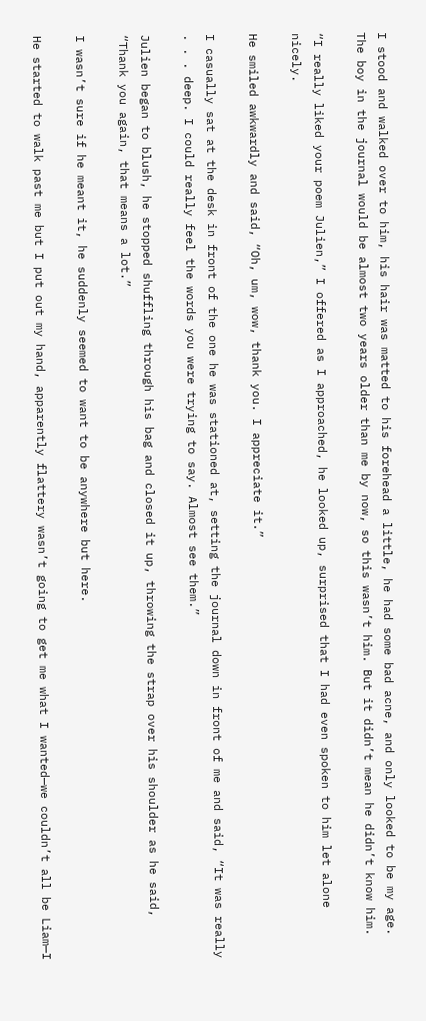I stood and walked over to him, his hair was matted to his forehead a little, he had some bad acne, and only looked to be my age. The boy in the journal would be almost two years older than me by now, so this wasn’t him. But it didn’t mean he didn’t know him.

“I really liked your poem Julien,” I offered as I approached, he looked up, surprised that I had even spoken to him let alone nicely.

He smiled awkwardly and said, “Oh, um, wow, thank you. I appreciate it.”

I casually sat at the desk in front of the one he was stationed at, setting the journal down in front of me and said, “It was really . . . deep. I could really feel the words you were trying to say. Almost see them.”

Julien began to blush, he stopped shuffling through his bag and closed it up, throwing the strap over his shoulder as he said, “Thank you again, that means a lot.”

I wasn’t sure if he meant it, he suddenly seemed to want to be anywhere but here.

He started to walk past me but I put out my hand, apparently flattery wasn’t going to get me what I wanted—we couldn’t all be Liam—I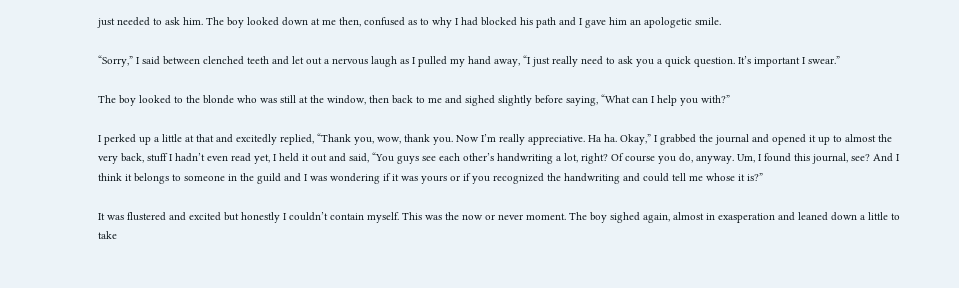just needed to ask him. The boy looked down at me then, confused as to why I had blocked his path and I gave him an apologetic smile.

“Sorry,” I said between clenched teeth and let out a nervous laugh as I pulled my hand away, “I just really need to ask you a quick question. It’s important I swear.”

The boy looked to the blonde who was still at the window, then back to me and sighed slightly before saying, “What can I help you with?”

I perked up a little at that and excitedly replied, “Thank you, wow, thank you. Now I’m really appreciative. Ha ha. Okay,” I grabbed the journal and opened it up to almost the very back, stuff I hadn’t even read yet, I held it out and said, “You guys see each other’s handwriting a lot, right? Of course you do, anyway. Um, I found this journal, see? And I think it belongs to someone in the guild and I was wondering if it was yours or if you recognized the handwriting and could tell me whose it is?”

It was flustered and excited but honestly I couldn’t contain myself. This was the now or never moment. The boy sighed again, almost in exasperation and leaned down a little to take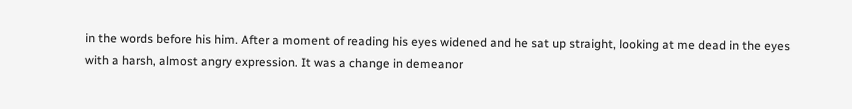in the words before his him. After a moment of reading his eyes widened and he sat up straight, looking at me dead in the eyes with a harsh, almost angry expression. It was a change in demeanor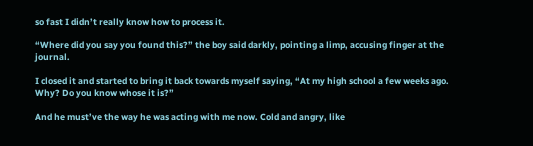so fast I didn’t really know how to process it.

“Where did you say you found this?” the boy said darkly, pointing a limp, accusing finger at the journal.

I closed it and started to bring it back towards myself saying, “At my high school a few weeks ago. Why? Do you know whose it is?”

And he must’ve the way he was acting with me now. Cold and angry, like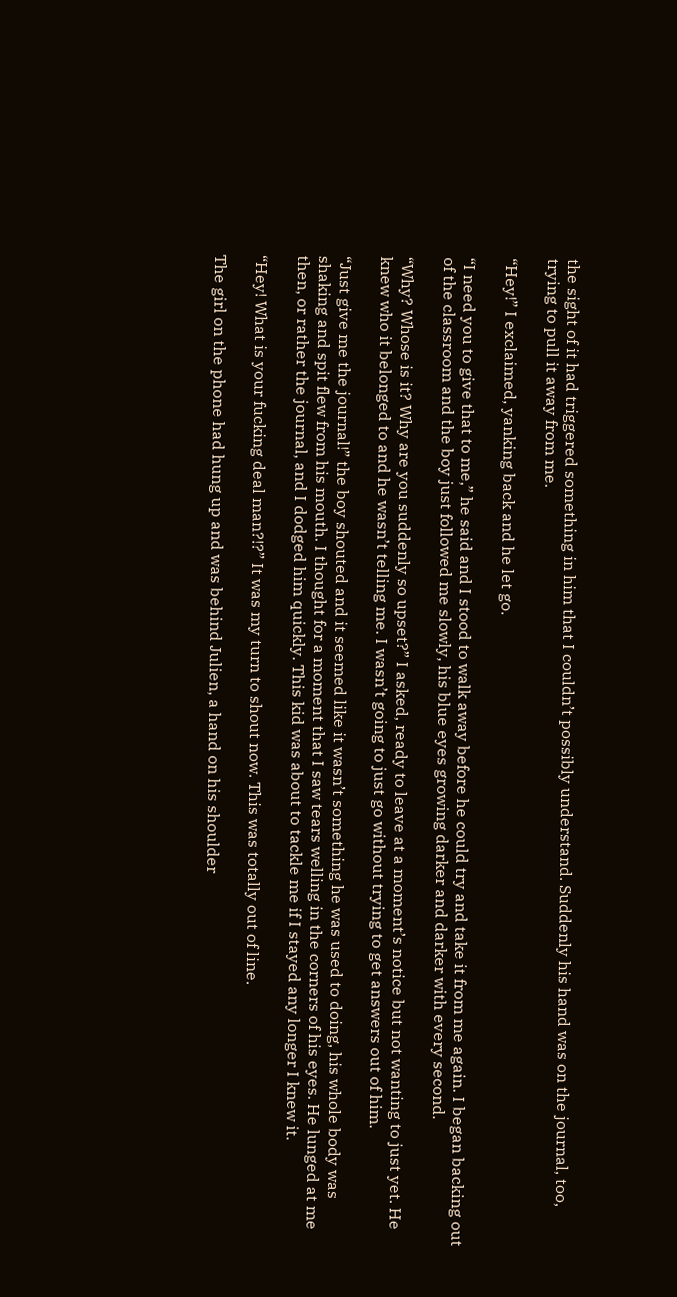the sight of it had triggered something in him that I couldn’t possibly understand. Suddenly his hand was on the journal, too, trying to pull it away from me.

“Hey!” I exclaimed, yanking back and he let go.

“I need you to give that to me,” he said and I stood to walk away before he could try and take it from me again. I began backing out of the classroom and the boy just followed me slowly, his blue eyes growing darker and darker with every second.

“Why? Whose is it? Why are you suddenly so upset?” I asked, ready to leave at a moment’s notice but not wanting to just yet. He knew who it belonged to and he wasn’t telling me. I wasn’t going to just go without trying to get answers out of him.

“Just give me the journal!” the boy shouted and it seemed like it wasn’t something he was used to doing, his whole body was shaking and spit flew from his mouth. I thought for a moment that I saw tears welling in the corners of his eyes. He lunged at me then, or rather the journal, and I dodged him quickly. This kid was about to tackle me if I stayed any longer I knew it.

“Hey! What is your fucking deal man?!?” It was my turn to shout now. This was totally out of line.

The girl on the phone had hung up and was behind Julien, a hand on his shoulder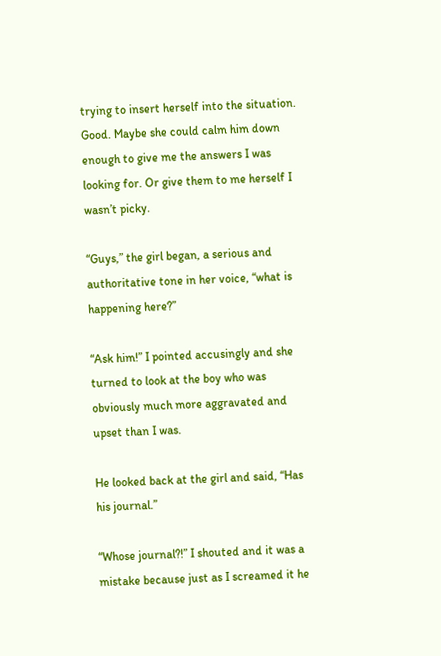trying to insert herself into the situation. Good. Maybe she could calm him down enough to give me the answers I was looking for. Or give them to me herself I wasn’t picky.

“Guys,” the girl began, a serious and authoritative tone in her voice, “what is happening here?”

“Ask him!” I pointed accusingly and she turned to look at the boy who was obviously much more aggravated and upset than I was.

He looked back at the girl and said, “Has his journal.”

“Whose journal?!” I shouted and it was a mistake because just as I screamed it he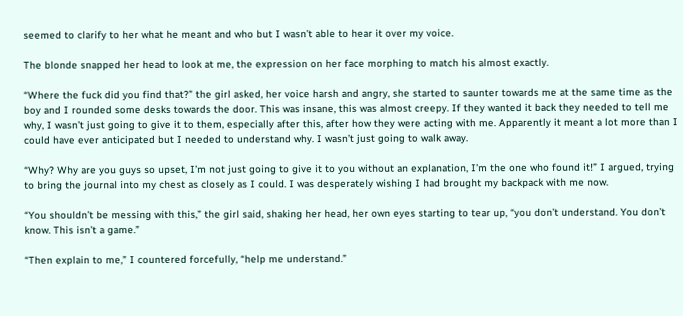seemed to clarify to her what he meant and who but I wasn’t able to hear it over my voice.

The blonde snapped her head to look at me, the expression on her face morphing to match his almost exactly.

“Where the fuck did you find that?” the girl asked, her voice harsh and angry, she started to saunter towards me at the same time as the boy and I rounded some desks towards the door. This was insane, this was almost creepy. If they wanted it back they needed to tell me why, I wasn’t just going to give it to them, especially after this, after how they were acting with me. Apparently it meant a lot more than I could have ever anticipated but I needed to understand why. I wasn’t just going to walk away.

“Why? Why are you guys so upset, I’m not just going to give it to you without an explanation, I’m the one who found it!” I argued, trying to bring the journal into my chest as closely as I could. I was desperately wishing I had brought my backpack with me now.

“You shouldn’t be messing with this,” the girl said, shaking her head, her own eyes starting to tear up, “you don’t understand. You don’t know. This isn’t a game.”

“Then explain to me,” I countered forcefully, “help me understand.”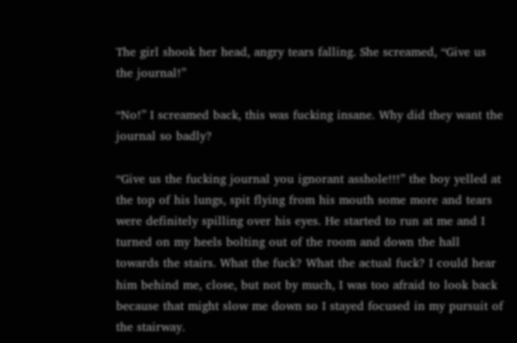The girl shook her head, angry tears falling. She screamed, “Give us the journal!”

“No!” I screamed back, this was fucking insane. Why did they want the journal so badly?

“Give us the fucking journal you ignorant asshole!!!” the boy yelled at the top of his lungs, spit flying from his mouth some more and tears were definitely spilling over his eyes. He started to run at me and I turned on my heels bolting out of the room and down the hall towards the stairs. What the fuck? What the actual fuck? I could hear him behind me, close, but not by much, I was too afraid to look back because that might slow me down so I stayed focused in my pursuit of the stairway.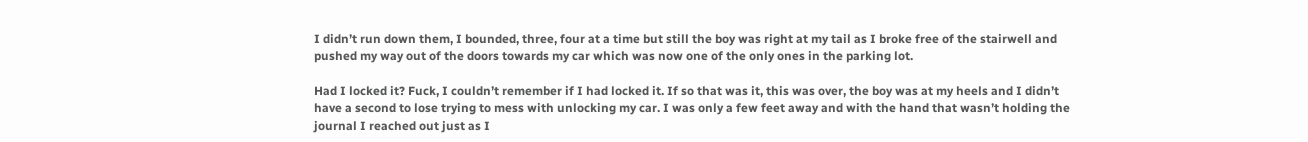I didn’t run down them, I bounded, three, four at a time but still the boy was right at my tail as I broke free of the stairwell and pushed my way out of the doors towards my car which was now one of the only ones in the parking lot.

Had I locked it? Fuck, I couldn’t remember if I had locked it. If so that was it, this was over, the boy was at my heels and I didn’t have a second to lose trying to mess with unlocking my car. I was only a few feet away and with the hand that wasn’t holding the journal I reached out just as I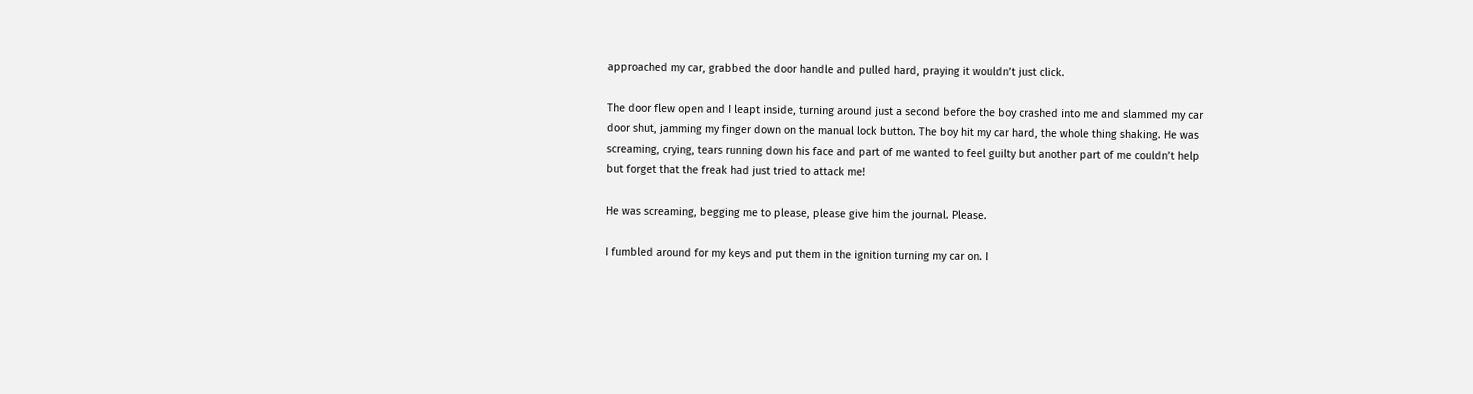approached my car, grabbed the door handle and pulled hard, praying it wouldn’t just click.

The door flew open and I leapt inside, turning around just a second before the boy crashed into me and slammed my car door shut, jamming my finger down on the manual lock button. The boy hit my car hard, the whole thing shaking. He was screaming, crying, tears running down his face and part of me wanted to feel guilty but another part of me couldn’t help but forget that the freak had just tried to attack me!

He was screaming, begging me to please, please give him the journal. Please.

I fumbled around for my keys and put them in the ignition turning my car on. I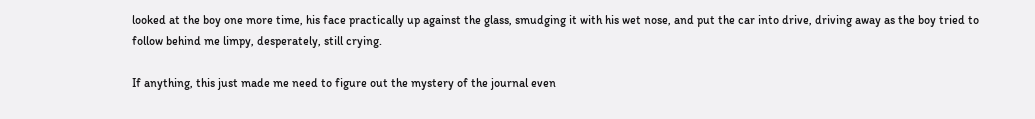looked at the boy one more time, his face practically up against the glass, smudging it with his wet nose, and put the car into drive, driving away as the boy tried to follow behind me limpy, desperately, still crying.

If anything, this just made me need to figure out the mystery of the journal even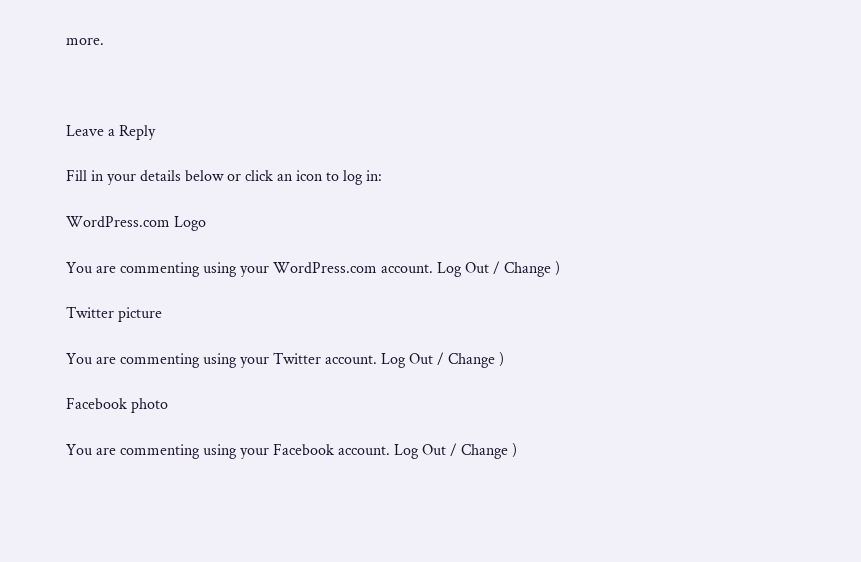more.



Leave a Reply

Fill in your details below or click an icon to log in:

WordPress.com Logo

You are commenting using your WordPress.com account. Log Out / Change )

Twitter picture

You are commenting using your Twitter account. Log Out / Change )

Facebook photo

You are commenting using your Facebook account. Log Out / Change )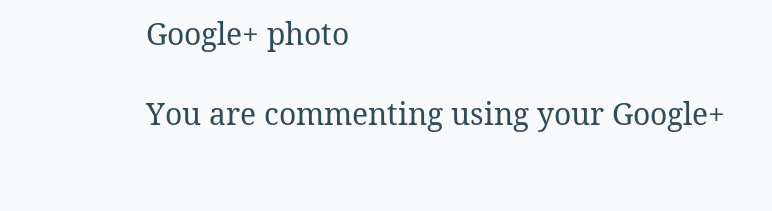Google+ photo

You are commenting using your Google+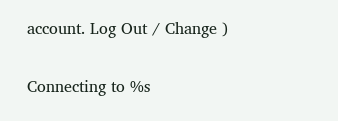account. Log Out / Change )

Connecting to %s